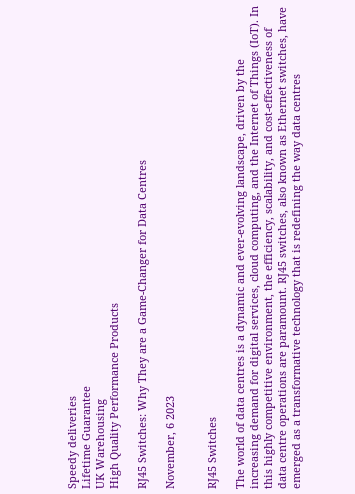Speedy deliveries
Lifetime Guarantee
UK Warehousing
High Quality Performance Products

RJ45 Switches: Why They are a Game-Changer for Data Centres

November, 6 2023


RJ45 Switches

The world of data centres is a dynamic and ever-evolving landscape, driven by the increasing demand for digital services, cloud computing, and the Internet of Things (IoT). In this highly competitive environment, the efficiency, scalability, and cost-effectiveness of data centre operations are paramount. RJ45 switches, also known as Ethernet switches, have emerged as a transformative technology that is redefining the way data centres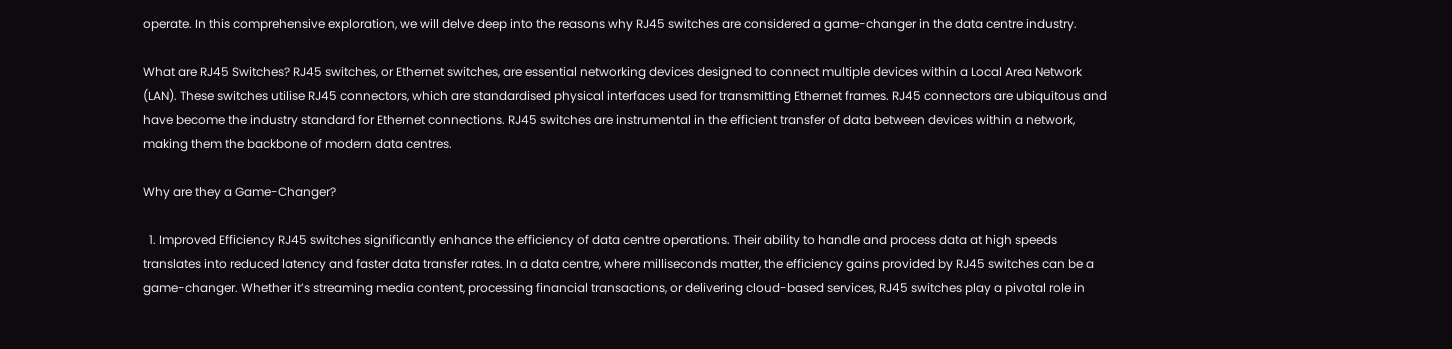operate. In this comprehensive exploration, we will delve deep into the reasons why RJ45 switches are considered a game-changer in the data centre industry.

What are RJ45 Switches? RJ45 switches, or Ethernet switches, are essential networking devices designed to connect multiple devices within a Local Area Network (LAN). These switches utilise RJ45 connectors, which are standardised physical interfaces used for transmitting Ethernet frames. RJ45 connectors are ubiquitous and have become the industry standard for Ethernet connections. RJ45 switches are instrumental in the efficient transfer of data between devices within a network, making them the backbone of modern data centres.

Why are they a Game-Changer?

  1. Improved Efficiency RJ45 switches significantly enhance the efficiency of data centre operations. Their ability to handle and process data at high speeds translates into reduced latency and faster data transfer rates. In a data centre, where milliseconds matter, the efficiency gains provided by RJ45 switches can be a game-changer. Whether it’s streaming media content, processing financial transactions, or delivering cloud-based services, RJ45 switches play a pivotal role in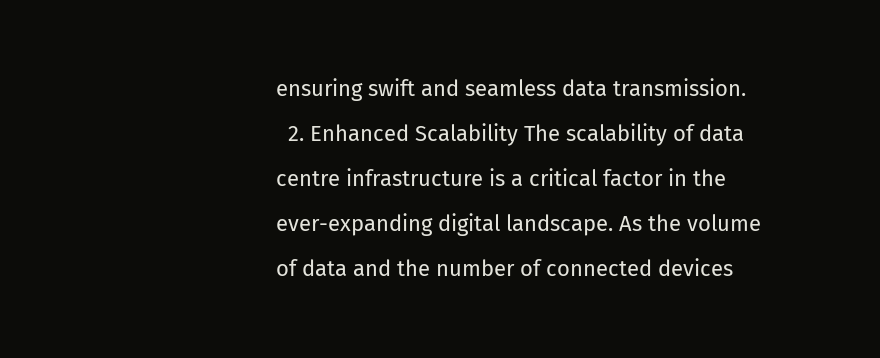ensuring swift and seamless data transmission.
  2. Enhanced Scalability The scalability of data centre infrastructure is a critical factor in the ever-expanding digital landscape. As the volume of data and the number of connected devices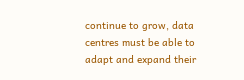continue to grow, data centres must be able to adapt and expand their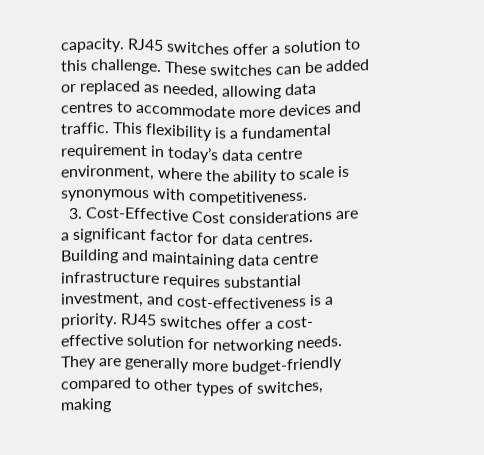capacity. RJ45 switches offer a solution to this challenge. These switches can be added or replaced as needed, allowing data centres to accommodate more devices and traffic. This flexibility is a fundamental requirement in today’s data centre environment, where the ability to scale is synonymous with competitiveness.
  3. Cost-Effective Cost considerations are a significant factor for data centres. Building and maintaining data centre infrastructure requires substantial investment, and cost-effectiveness is a priority. RJ45 switches offer a cost-effective solution for networking needs. They are generally more budget-friendly compared to other types of switches, making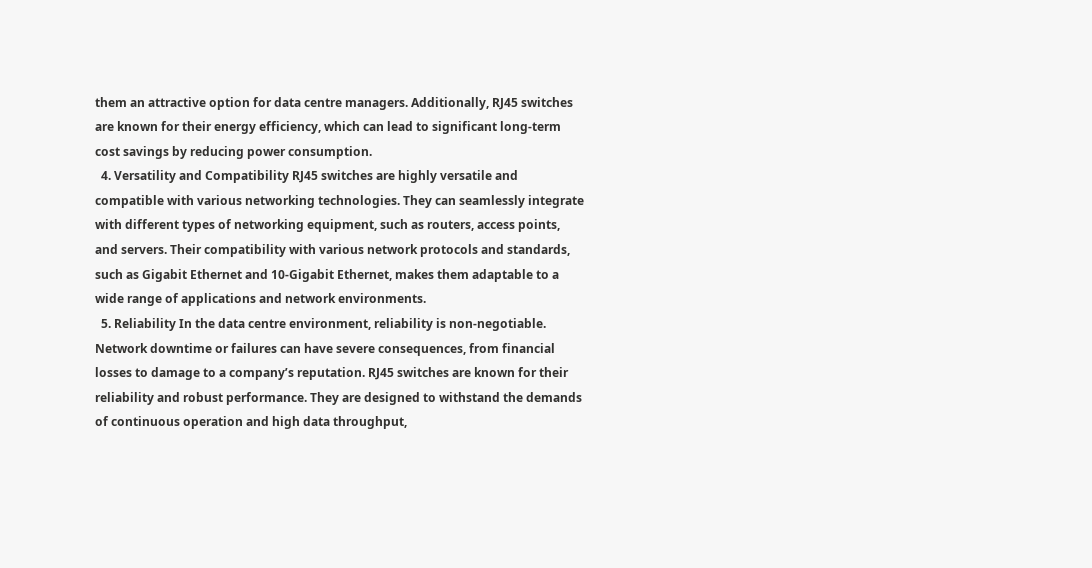them an attractive option for data centre managers. Additionally, RJ45 switches are known for their energy efficiency, which can lead to significant long-term cost savings by reducing power consumption.
  4. Versatility and Compatibility RJ45 switches are highly versatile and compatible with various networking technologies. They can seamlessly integrate with different types of networking equipment, such as routers, access points, and servers. Their compatibility with various network protocols and standards, such as Gigabit Ethernet and 10-Gigabit Ethernet, makes them adaptable to a wide range of applications and network environments.
  5. Reliability In the data centre environment, reliability is non-negotiable. Network downtime or failures can have severe consequences, from financial losses to damage to a company’s reputation. RJ45 switches are known for their reliability and robust performance. They are designed to withstand the demands of continuous operation and high data throughput,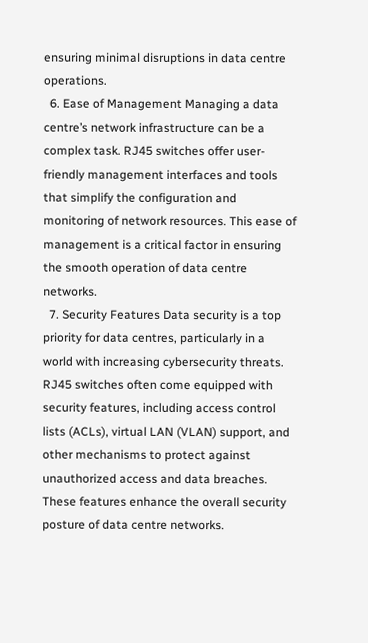ensuring minimal disruptions in data centre operations.
  6. Ease of Management Managing a data centre’s network infrastructure can be a complex task. RJ45 switches offer user-friendly management interfaces and tools that simplify the configuration and monitoring of network resources. This ease of management is a critical factor in ensuring the smooth operation of data centre networks.
  7. Security Features Data security is a top priority for data centres, particularly in a world with increasing cybersecurity threats. RJ45 switches often come equipped with security features, including access control lists (ACLs), virtual LAN (VLAN) support, and other mechanisms to protect against unauthorized access and data breaches. These features enhance the overall security posture of data centre networks.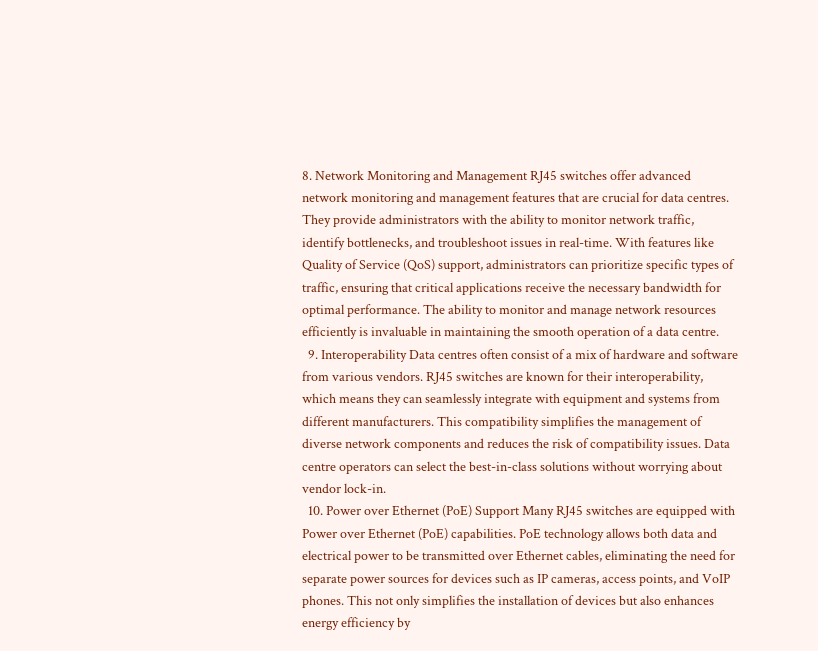8. Network Monitoring and Management RJ45 switches offer advanced network monitoring and management features that are crucial for data centres. They provide administrators with the ability to monitor network traffic, identify bottlenecks, and troubleshoot issues in real-time. With features like Quality of Service (QoS) support, administrators can prioritize specific types of traffic, ensuring that critical applications receive the necessary bandwidth for optimal performance. The ability to monitor and manage network resources efficiently is invaluable in maintaining the smooth operation of a data centre.
  9. Interoperability Data centres often consist of a mix of hardware and software from various vendors. RJ45 switches are known for their interoperability, which means they can seamlessly integrate with equipment and systems from different manufacturers. This compatibility simplifies the management of diverse network components and reduces the risk of compatibility issues. Data centre operators can select the best-in-class solutions without worrying about vendor lock-in.
  10. Power over Ethernet (PoE) Support Many RJ45 switches are equipped with Power over Ethernet (PoE) capabilities. PoE technology allows both data and electrical power to be transmitted over Ethernet cables, eliminating the need for separate power sources for devices such as IP cameras, access points, and VoIP phones. This not only simplifies the installation of devices but also enhances energy efficiency by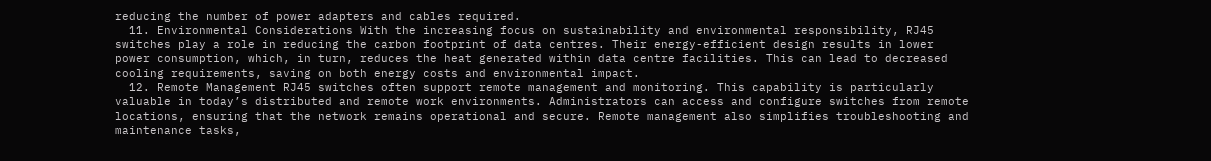reducing the number of power adapters and cables required.
  11. Environmental Considerations With the increasing focus on sustainability and environmental responsibility, RJ45 switches play a role in reducing the carbon footprint of data centres. Their energy-efficient design results in lower power consumption, which, in turn, reduces the heat generated within data centre facilities. This can lead to decreased cooling requirements, saving on both energy costs and environmental impact.
  12. Remote Management RJ45 switches often support remote management and monitoring. This capability is particularly valuable in today’s distributed and remote work environments. Administrators can access and configure switches from remote locations, ensuring that the network remains operational and secure. Remote management also simplifies troubleshooting and maintenance tasks,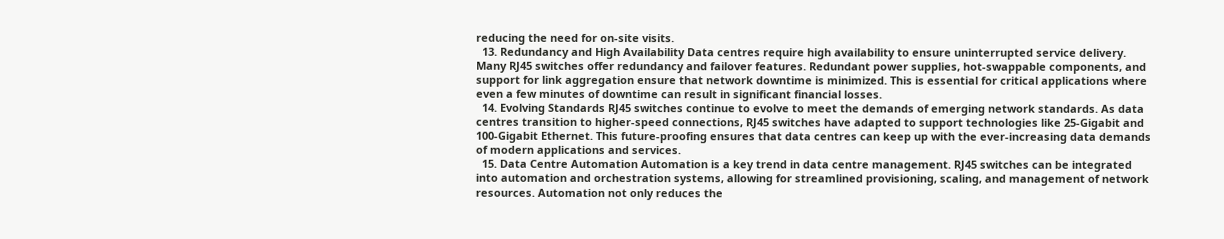reducing the need for on-site visits.
  13. Redundancy and High Availability Data centres require high availability to ensure uninterrupted service delivery. Many RJ45 switches offer redundancy and failover features. Redundant power supplies, hot-swappable components, and support for link aggregation ensure that network downtime is minimized. This is essential for critical applications where even a few minutes of downtime can result in significant financial losses.
  14. Evolving Standards RJ45 switches continue to evolve to meet the demands of emerging network standards. As data centres transition to higher-speed connections, RJ45 switches have adapted to support technologies like 25-Gigabit and 100-Gigabit Ethernet. This future-proofing ensures that data centres can keep up with the ever-increasing data demands of modern applications and services.
  15. Data Centre Automation Automation is a key trend in data centre management. RJ45 switches can be integrated into automation and orchestration systems, allowing for streamlined provisioning, scaling, and management of network resources. Automation not only reduces the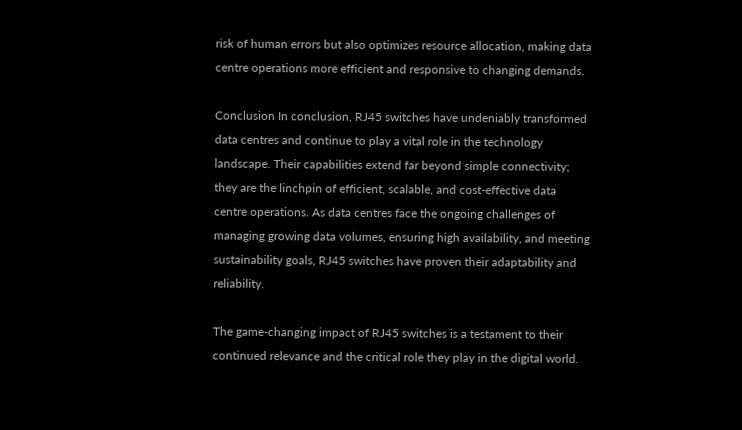risk of human errors but also optimizes resource allocation, making data centre operations more efficient and responsive to changing demands.

Conclusion In conclusion, RJ45 switches have undeniably transformed data centres and continue to play a vital role in the technology landscape. Their capabilities extend far beyond simple connectivity; they are the linchpin of efficient, scalable, and cost-effective data centre operations. As data centres face the ongoing challenges of managing growing data volumes, ensuring high availability, and meeting sustainability goals, RJ45 switches have proven their adaptability and reliability.

The game-changing impact of RJ45 switches is a testament to their continued relevance and the critical role they play in the digital world.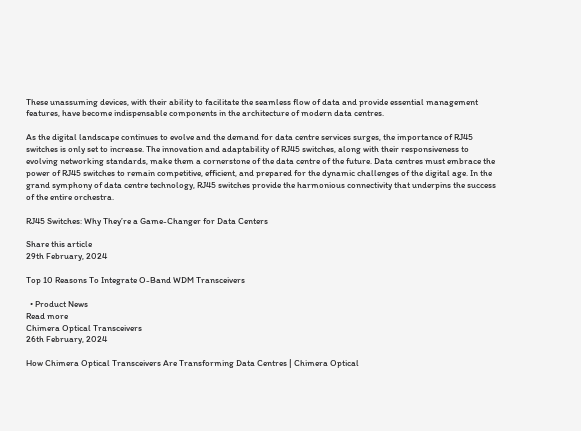These unassuming devices, with their ability to facilitate the seamless flow of data and provide essential management features, have become indispensable components in the architecture of modern data centres.

As the digital landscape continues to evolve and the demand for data centre services surges, the importance of RJ45 switches is only set to increase. The innovation and adaptability of RJ45 switches, along with their responsiveness to evolving networking standards, make them a cornerstone of the data centre of the future. Data centres must embrace the power of RJ45 switches to remain competitive, efficient, and prepared for the dynamic challenges of the digital age. In the grand symphony of data centre technology, RJ45 switches provide the harmonious connectivity that underpins the success of the entire orchestra.

RJ45 Switches: Why They’re a Game-Changer for Data Centers

Share this article
29th February, 2024

Top 10 Reasons To Integrate O-Band WDM Transceivers

  • Product News
Read more
Chimera Optical Transceivers
26th February, 2024

How Chimera Optical Transceivers Are Transforming Data Centres | Chimera Optical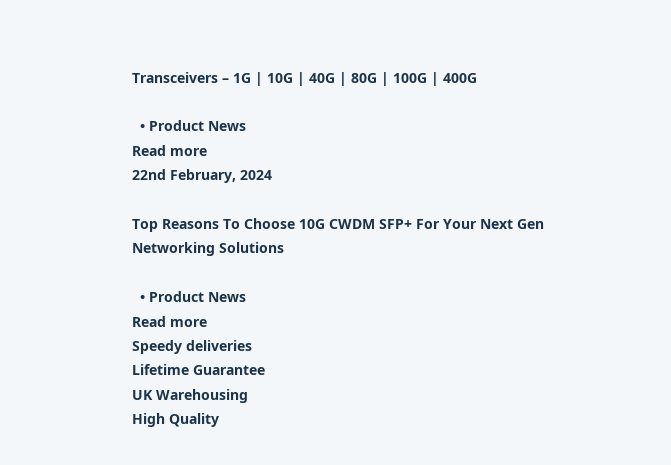Transceivers – 1G | 10G | 40G | 80G | 100G | 400G

  • Product News
Read more
22nd February, 2024

Top Reasons To Choose 10G CWDM SFP+ For Your Next Gen Networking Solutions

  • Product News
Read more
Speedy deliveries
Lifetime Guarantee
UK Warehousing
High Quality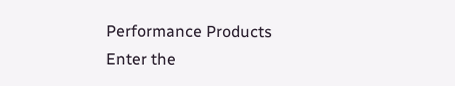Performance Products
Enter the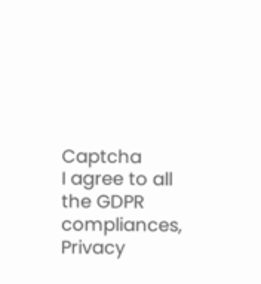Captcha
I agree to all the GDPR compliances, Privacy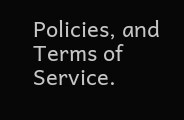Policies, and Terms of Service.